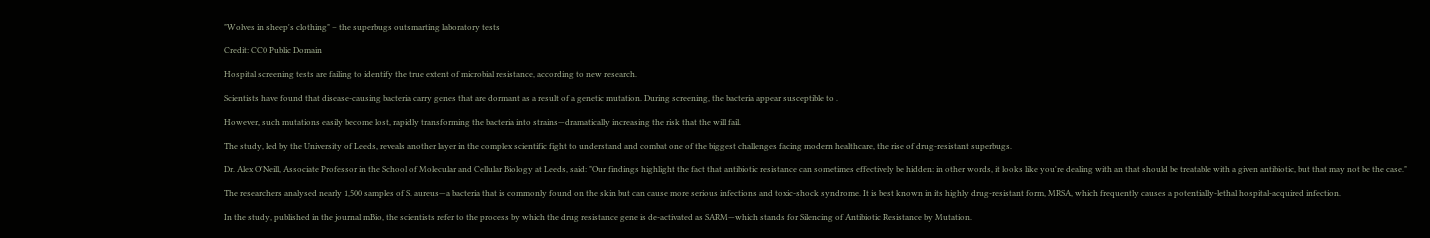"Wolves in sheep's clothing" – the superbugs outsmarting laboratory tests

Credit: CC0 Public Domain

Hospital screening tests are failing to identify the true extent of microbial resistance, according to new research.

Scientists have found that disease-causing bacteria carry genes that are dormant as a result of a genetic mutation. During screening, the bacteria appear susceptible to .

However, such mutations easily become lost, rapidly transforming the bacteria into strains—dramatically increasing the risk that the will fail.

The study, led by the University of Leeds, reveals another layer in the complex scientific fight to understand and combat one of the biggest challenges facing modern healthcare, the rise of drug-resistant superbugs.

Dr. Alex O'Neill, Associate Professor in the School of Molecular and Cellular Biology at Leeds, said: "Our findings highlight the fact that antibiotic resistance can sometimes effectively be hidden: in other words, it looks like you're dealing with an that should be treatable with a given antibiotic, but that may not be the case."

The researchers analysed nearly 1,500 samples of S. aureus—a bacteria that is commonly found on the skin but can cause more serious infections and toxic-shock syndrome. It is best known in its highly drug-resistant form, MRSA, which frequently causes a potentially-lethal hospital-acquired infection.

In the study, published in the journal mBio, the scientists refer to the process by which the drug resistance gene is de-activated as SARM—which stands for Silencing of Antibiotic Resistance by Mutation.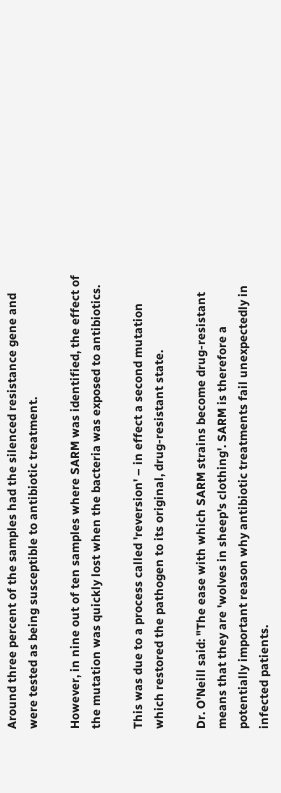Around three percent of the samples had the silenced resistance gene and were tested as being susceptible to antibiotic treatment.

However, in nine out of ten samples where SARM was identified, the effect of the mutation was quickly lost when the bacteria was exposed to antibiotics.

This was due to a process called 'reversion' – in effect a second mutation which restored the pathogen to its original, drug-resistant state.

Dr. O'Neill said: "The ease with which SARM strains become drug-resistant means that they are 'wolves in sheep's clothing'. SARM is therefore a potentially important reason why antibiotic treatments fail unexpectedly in infected patients.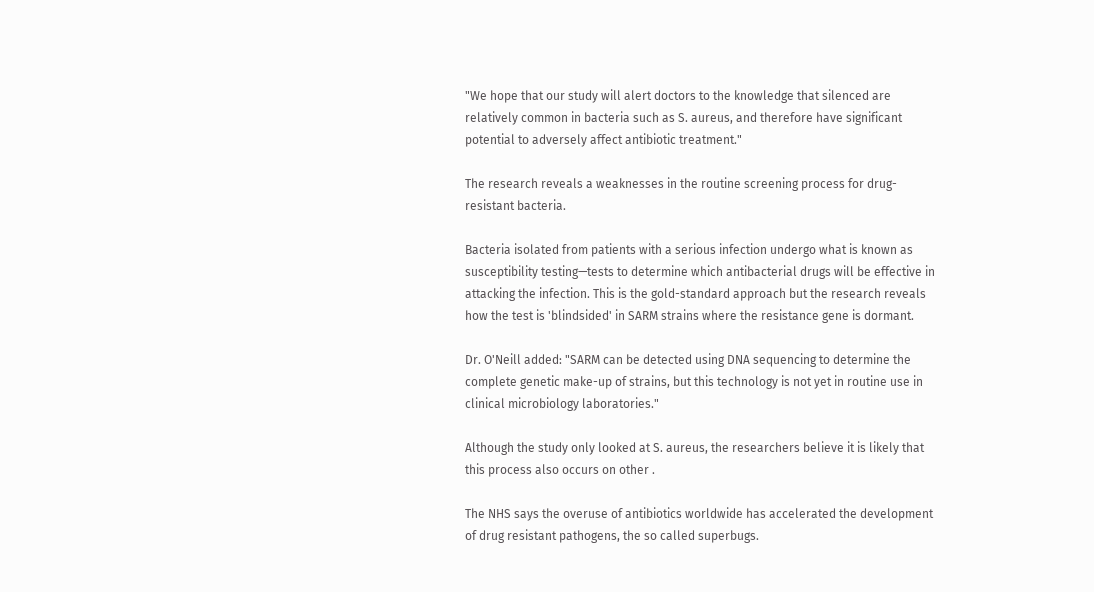"We hope that our study will alert doctors to the knowledge that silenced are relatively common in bacteria such as S. aureus, and therefore have significant potential to adversely affect antibiotic treatment."

The research reveals a weaknesses in the routine screening process for drug-resistant bacteria.

Bacteria isolated from patients with a serious infection undergo what is known as susceptibility testing—tests to determine which antibacterial drugs will be effective in attacking the infection. This is the gold-standard approach but the research reveals how the test is 'blindsided' in SARM strains where the resistance gene is dormant.

Dr. O'Neill added: "SARM can be detected using DNA sequencing to determine the complete genetic make-up of strains, but this technology is not yet in routine use in clinical microbiology laboratories."

Although the study only looked at S. aureus, the researchers believe it is likely that this process also occurs on other .

The NHS says the overuse of antibiotics worldwide has accelerated the development of drug resistant pathogens, the so called superbugs.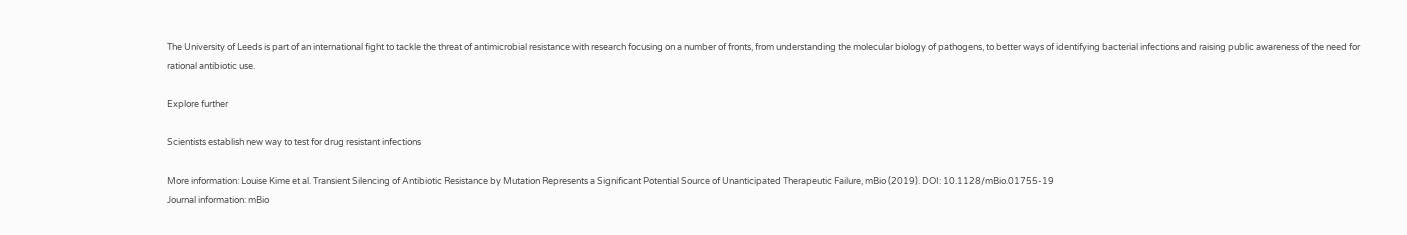The University of Leeds is part of an international fight to tackle the threat of antimicrobial resistance with research focusing on a number of fronts, from understanding the molecular biology of pathogens, to better ways of identifying bacterial infections and raising public awareness of the need for rational antibiotic use.

Explore further

Scientists establish new way to test for drug resistant infections

More information: Louise Kime et al. Transient Silencing of Antibiotic Resistance by Mutation Represents a Significant Potential Source of Unanticipated Therapeutic Failure, mBio (2019). DOI: 10.1128/mBio.01755-19
Journal information: mBio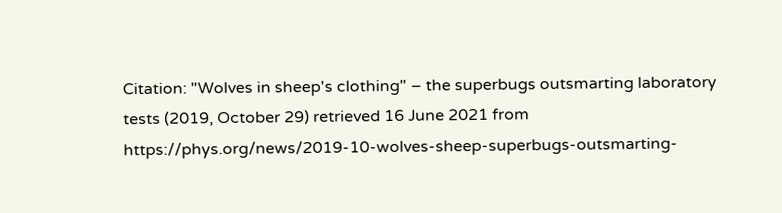Citation: "Wolves in sheep's clothing" – the superbugs outsmarting laboratory tests (2019, October 29) retrieved 16 June 2021 from https://phys.org/news/2019-10-wolves-sheep-superbugs-outsmarting-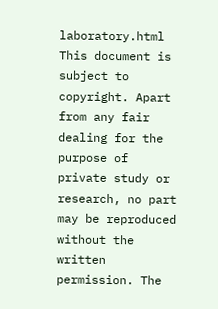laboratory.html
This document is subject to copyright. Apart from any fair dealing for the purpose of private study or research, no part may be reproduced without the written permission. The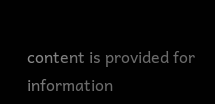content is provided for information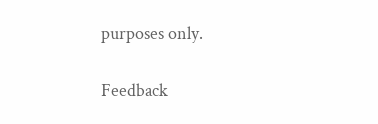purposes only.

Feedback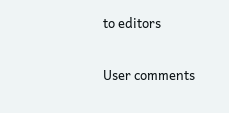to editors

User comments